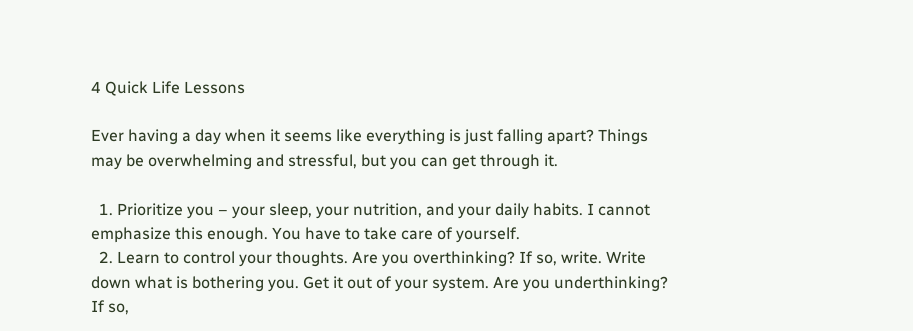4 Quick Life Lessons

Ever having a day when it seems like everything is just falling apart? Things may be overwhelming and stressful, but you can get through it.

  1. Prioritize you – your sleep, your nutrition, and your daily habits. I cannot emphasize this enough. You have to take care of yourself.
  2. Learn to control your thoughts. Are you overthinking? If so, write. Write down what is bothering you. Get it out of your system. Are you underthinking? If so,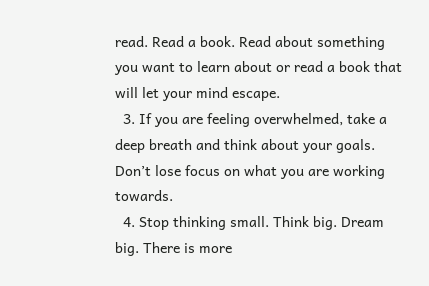read. Read a book. Read about something you want to learn about or read a book that will let your mind escape.
  3. If you are feeling overwhelmed, take a deep breath and think about your goals. Don’t lose focus on what you are working towards.
  4. Stop thinking small. Think big. Dream big. There is more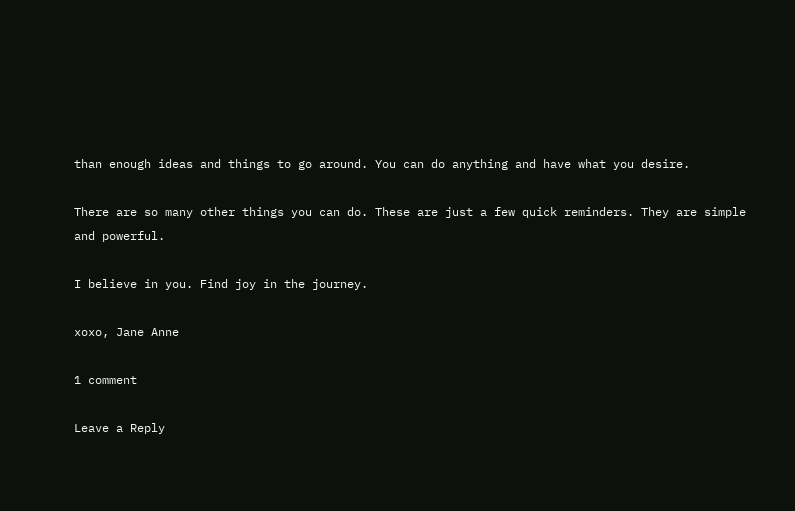than enough ideas and things to go around. You can do anything and have what you desire.

There are so many other things you can do. These are just a few quick reminders. They are simple and powerful.

I believe in you. Find joy in the journey.

xoxo, Jane Anne

1 comment

Leave a Reply